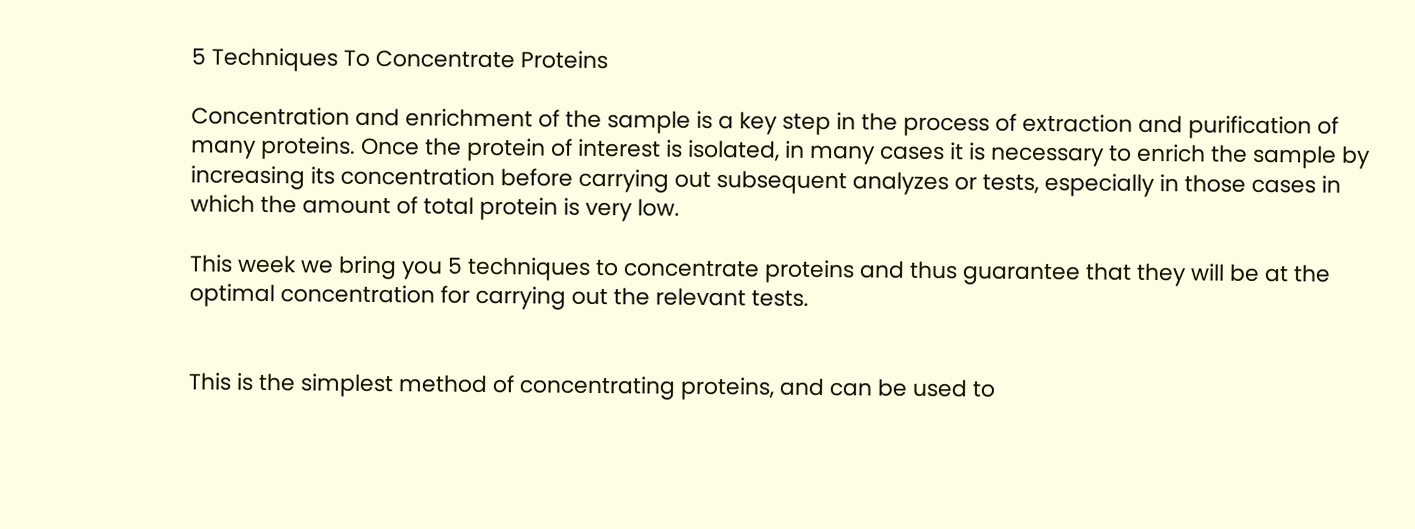5 Techniques To Concentrate Proteins

Concentration and enrichment of the sample is a key step in the process of extraction and purification of many proteins. Once the protein of interest is isolated, in many cases it is necessary to enrich the sample by increasing its concentration before carrying out subsequent analyzes or tests, especially in those cases in which the amount of total protein is very low.

This week we bring you 5 techniques to concentrate proteins and thus guarantee that they will be at the optimal concentration for carrying out the relevant tests.


This is the simplest method of concentrating proteins, and can be used to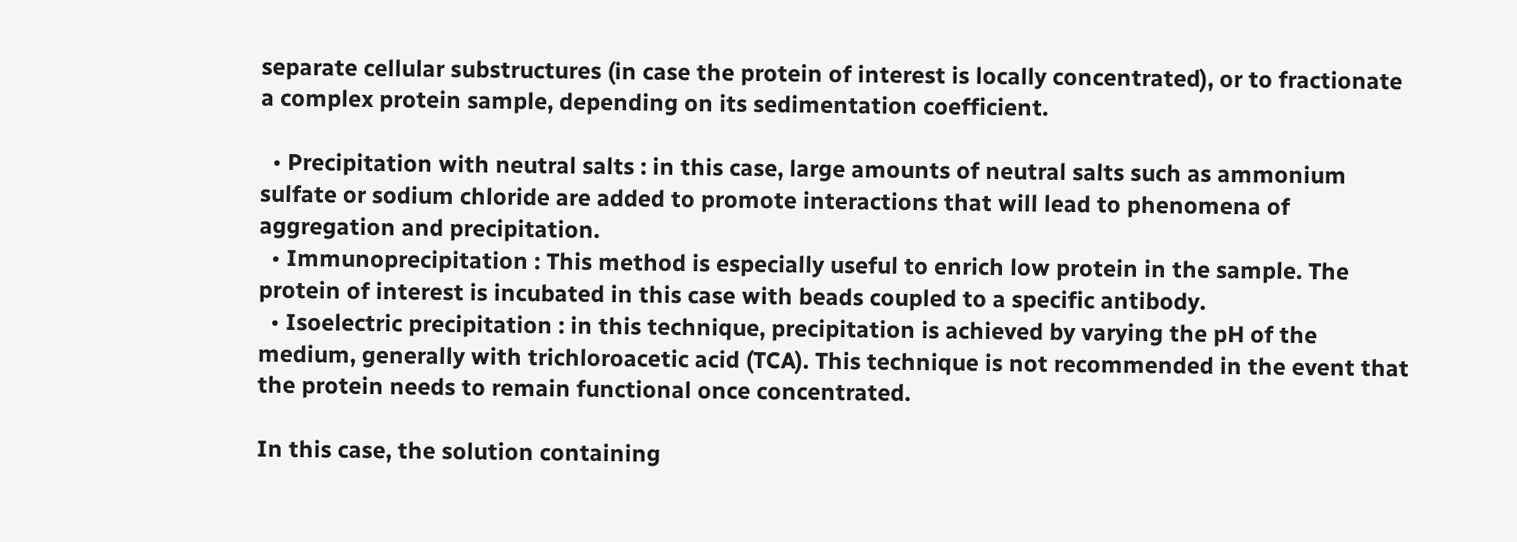separate cellular substructures (in case the protein of interest is locally concentrated), or to fractionate a complex protein sample, depending on its sedimentation coefficient.

  • Precipitation with neutral salts : in this case, large amounts of neutral salts such as ammonium sulfate or sodium chloride are added to promote interactions that will lead to phenomena of aggregation and precipitation.
  • Immunoprecipitation : This method is especially useful to enrich low protein in the sample. The protein of interest is incubated in this case with beads coupled to a specific antibody.
  • Isoelectric precipitation : in this technique, precipitation is achieved by varying the pH of the medium, generally with trichloroacetic acid (TCA). This technique is not recommended in the event that the protein needs to remain functional once concentrated.

In this case, the solution containing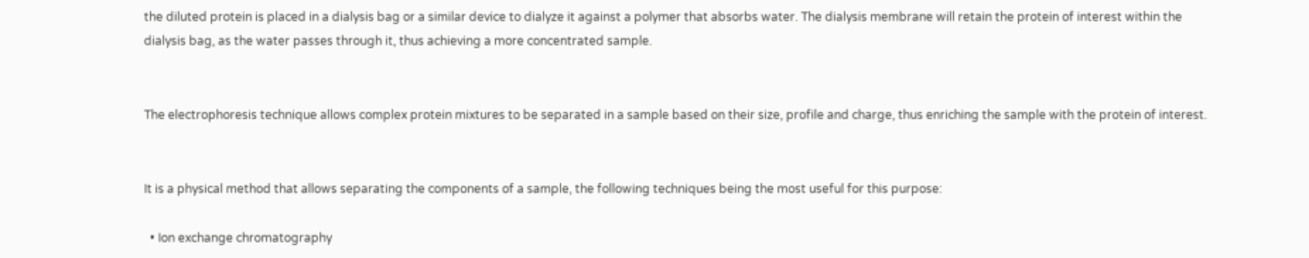the diluted protein is placed in a dialysis bag or a similar device to dialyze it against a polymer that absorbs water. The dialysis membrane will retain the protein of interest within the dialysis bag, as the water passes through it, thus achieving a more concentrated sample.


The electrophoresis technique allows complex protein mixtures to be separated in a sample based on their size, profile and charge, thus enriching the sample with the protein of interest.


It is a physical method that allows separating the components of a sample, the following techniques being the most useful for this purpose:

  • Ion exchange chromatography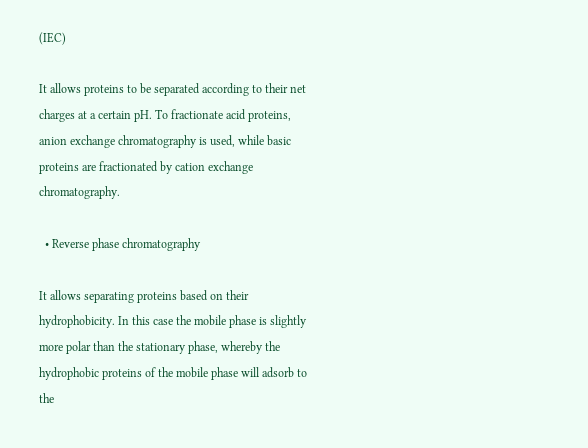(IEC)

It allows proteins to be separated according to their net charges at a certain pH. To fractionate acid proteins, anion exchange chromatography is used, while basic proteins are fractionated by cation exchange chromatography.

  • Reverse phase chromatography

It allows separating proteins based on their hydrophobicity. In this case the mobile phase is slightly more polar than the stationary phase, whereby the hydrophobic proteins of the mobile phase will adsorb to the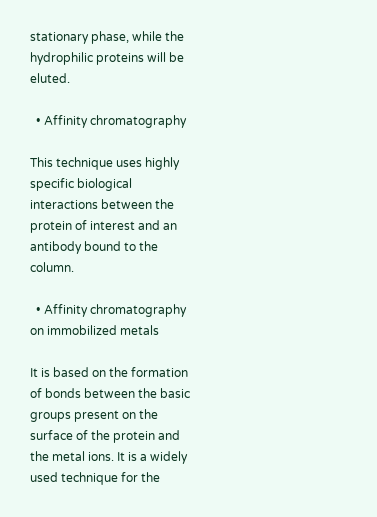stationary phase, while the hydrophilic proteins will be eluted.

  • Affinity chromatography

This technique uses highly specific biological interactions between the protein of interest and an antibody bound to the column.

  • Affinity chromatography on immobilized metals

It is based on the formation of bonds between the basic groups present on the surface of the protein and the metal ions. It is a widely used technique for the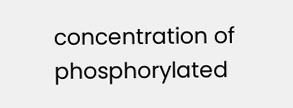concentration of phosphorylated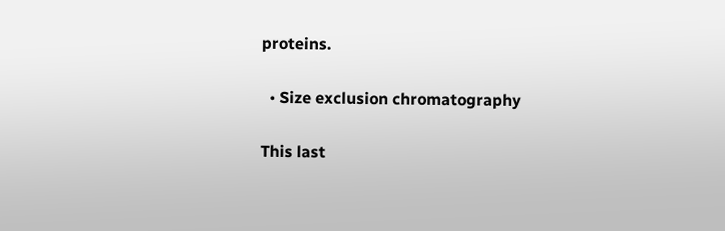proteins.

  • Size exclusion chromatography

This last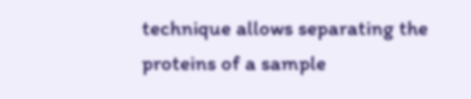technique allows separating the proteins of a sample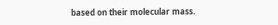based on their molecular mass.